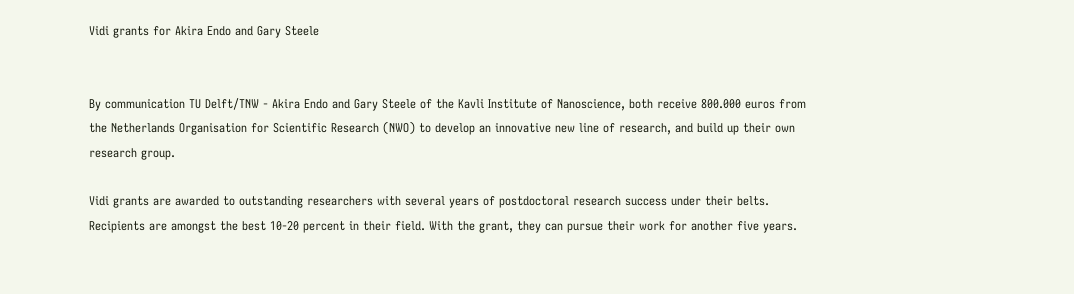Vidi grants for Akira Endo and Gary Steele


By communication TU Delft/TNW - Akira Endo and Gary Steele of the Kavli Institute of Nanoscience, both receive 800.000 euros from the Netherlands Organisation for Scientific Research (NWO) to develop an innovative new line of research, and build up their own research group.

Vidi grants are awarded to outstanding researchers with several years of postdoctoral research success under their belts. Recipients are amongst the best 10-20 percent in their field. With the grant, they can pursue their work for another five years.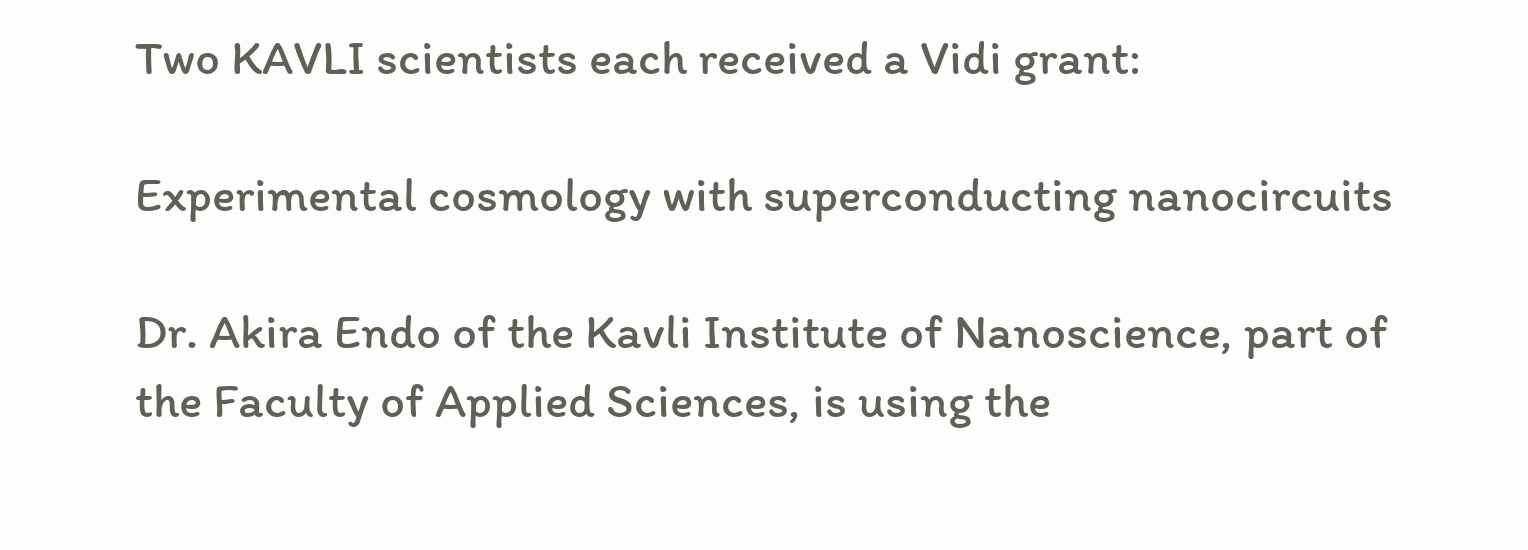Two KAVLI scientists each received a Vidi grant:

Experimental cosmology with superconducting nanocircuits

Dr. Akira Endo of the Kavli Institute of Nanoscience, part of the Faculty of Applied Sciences, is using the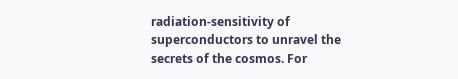radiation-sensitivity of superconductors to unravel the secrets of the cosmos. For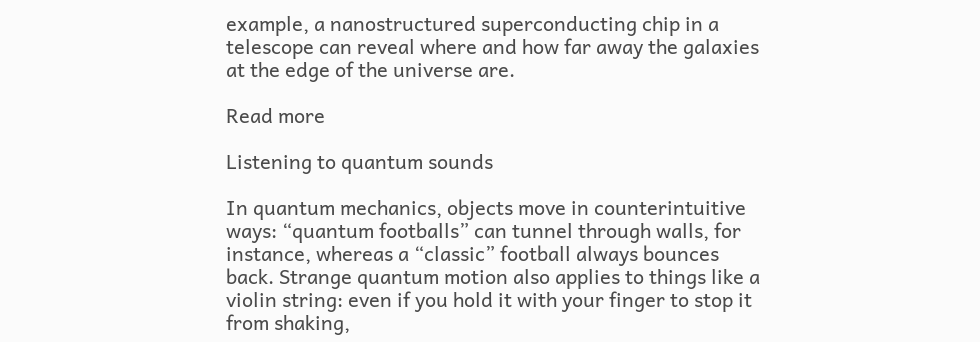example, a nanostructured superconducting chip in a telescope can reveal where and how far away the galaxies at the edge of the universe are.

Read more

Listening to quantum sounds

In quantum mechanics, objects move in counterintuitive ways: “quantum footballs” can tunnel through walls, for instance, whereas a “classic” football always bounces back. Strange quantum motion also applies to things like a violin string: even if you hold it with your finger to stop it from shaking,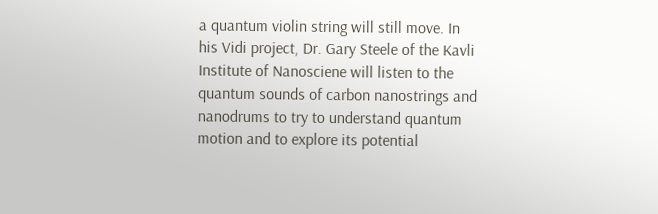a quantum violin string will still move. In his Vidi project, Dr. Gary Steele of the Kavli Institute of Nanosciene will listen to the quantum sounds of carbon nanostrings and nanodrums to try to understand quantum motion and to explore its potential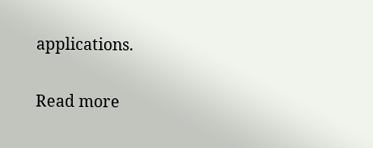applications.

Read more